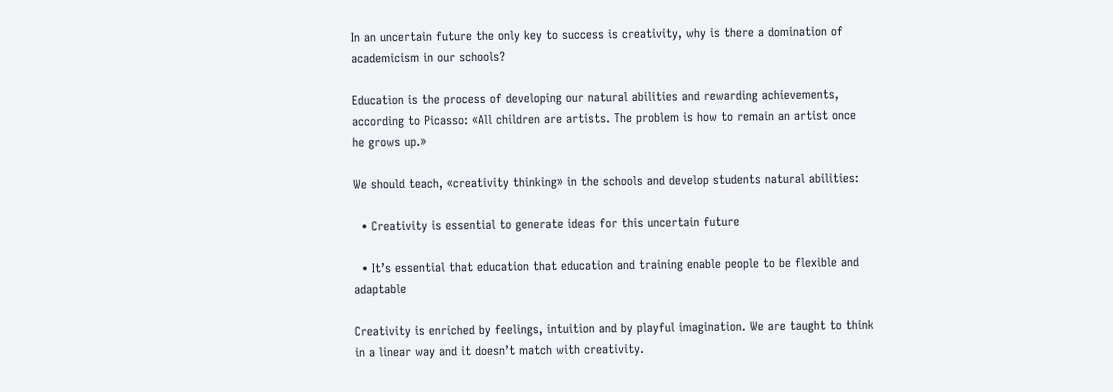In an uncertain future the only key to success is creativity, why is there a domination of academicism in our schools?

Education is the process of developing our natural abilities and rewarding achievements, according to Picasso: «All children are artists. The problem is how to remain an artist once he grows up.»

We should teach, «creativity thinking» in the schools and develop students natural abilities:

  • Creativity is essential to generate ideas for this uncertain future

  • It’s essential that education that education and training enable people to be flexible and adaptable

Creativity is enriched by feelings, intuition and by playful imagination. We are taught to think in a linear way and it doesn’t match with creativity.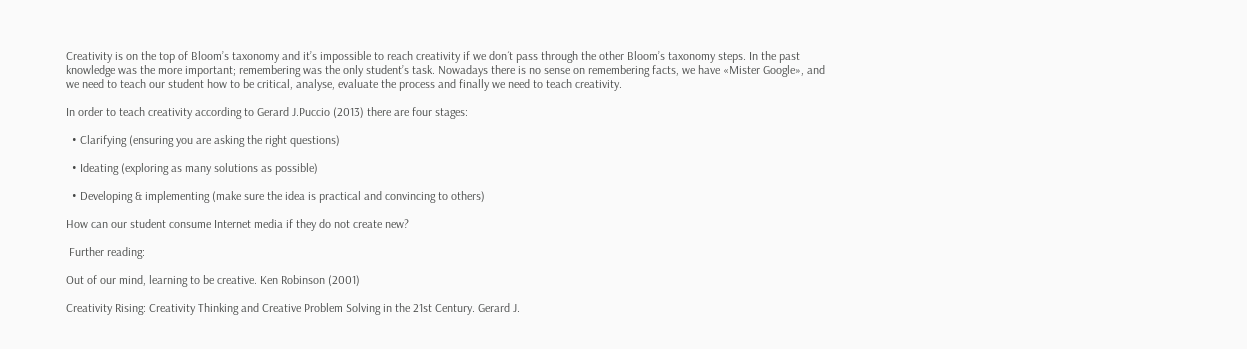Creativity is on the top of Bloom’s taxonomy and it’s impossible to reach creativity if we don´t pass through the other Bloom’s taxonomy steps. In the past knowledge was the more important; remembering was the only student’s task. Nowadays there is no sense on remembering facts, we have «Mister Google», and we need to teach our student how to be critical, analyse, evaluate the process and finally we need to teach creativity.

In order to teach creativity according to Gerard J.Puccio (2013) there are four stages:

  • Clarifying (ensuring you are asking the right questions)

  • Ideating (exploring as many solutions as possible)

  • Developing & implementing (make sure the idea is practical and convincing to others)

How can our student consume Internet media if they do not create new?

 Further reading:

Out of our mind, learning to be creative. Ken Robinson (2001)

Creativity Rising: Creativity Thinking and Creative Problem Solving in the 21st Century. Gerard J.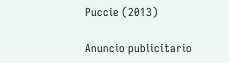Puccie (2013)

Anuncio publicitario